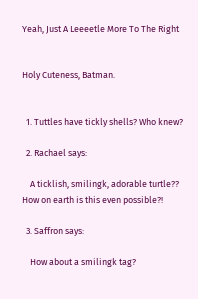Yeah, Just A Leeeetle More To The Right


Holy Cuteness, Batman.


  1. Tuttles have tickly shells? Who knew?

  2. Rachael says:

    A ticklish, smilingk, adorable turtle?? How on earth is this even possible?!

  3. Saffron says:

    How about a smilingk tag?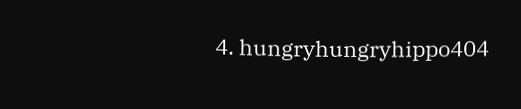4. hungryhungryhippo404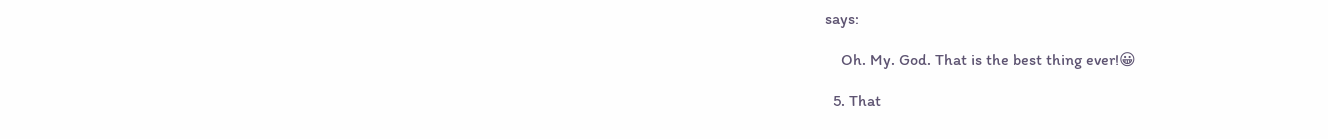says:

    Oh. My. God. That is the best thing ever!😀

  5. That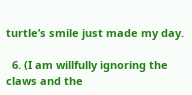turtle’s smile just made my day.

  6. (I am willfully ignoring the claws and the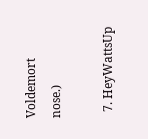Voldemort nose.)

  7. HeyWattsUp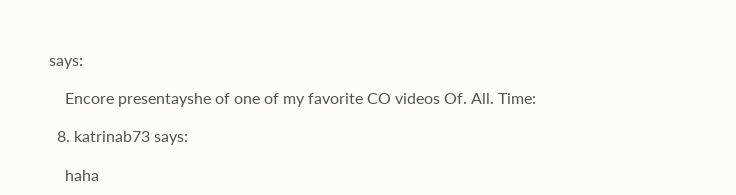says:

    Encore presentayshe of one of my favorite CO videos Of. All. Time:

  8. katrinab73 says:

    haha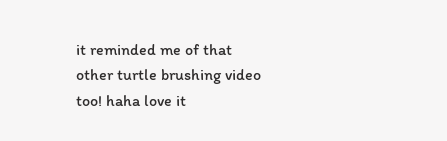it reminded me of that other turtle brushing video too! haha love it